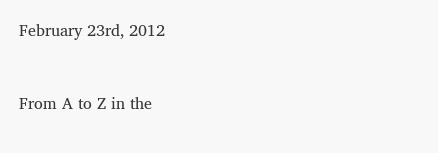February 23rd, 2012


From A to Z in the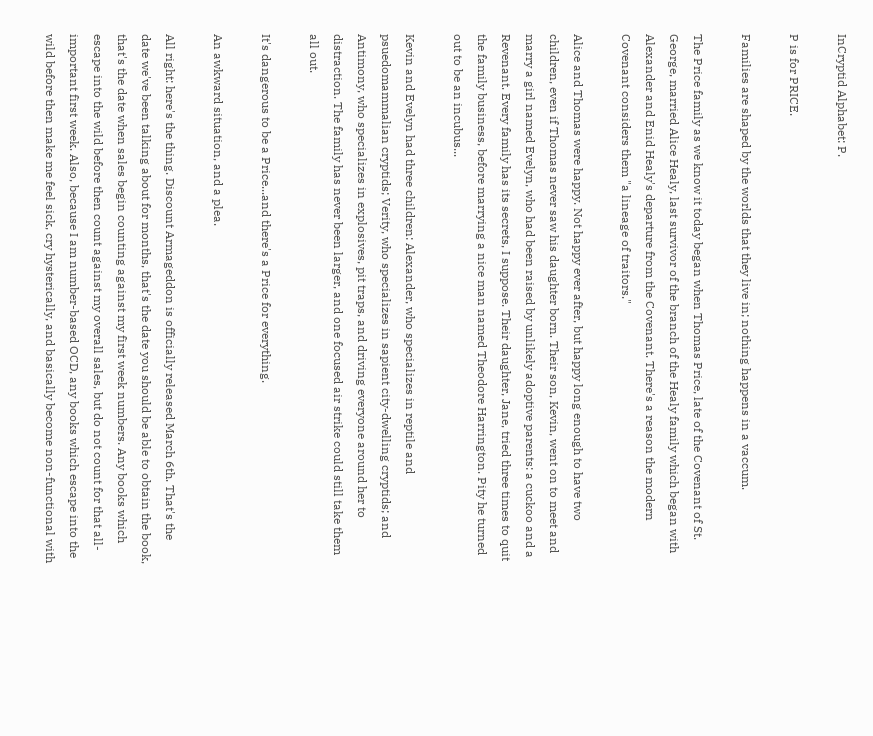InCryptid Alphabet: P.

P is for PRICE.

Families are shaped by the worlds that they live in; nothing happens in a vaccum.

The Price family as we know it today began when Thomas Price, late of the Covenant of St. George, married Alice Healy, last survivor of the branch of the Healy family which began with Alexander and Enid Healy's departure from the Covenant. There's a reason the modern Covenant considers them "a lineage of traitors."

Alice and Thomas were happy. Not happy ever after, but happy long enough to have two children, even if Thomas never saw his daughter born. Their son, Kevin, went on to meet and marry a girl named Evelyn, who had been raised by unlikely adoptive parents: a cuckoo and a Revenant. Every family has its secrets, I suppose. Their daughter, Jane, tried three times to quit the family business, before marrying a nice man named Theodore Harrington. Pity he turned out to be an incubus...

Kevin and Evelyn had three children: Alexander, who specializes in reptile and psuedomammalian cryptids; Verity, who specializes in sapient city-dwelling cryptids; and Antimony, who specializes in explosives, pit traps, and driving everyone around her to distraction. The family has never been larger, and one focused air strike could still take them all out.

It's dangerous to be a Price...and there's a Price for everything.

An awkward situation, and a plea.

All right: here's the thing. Discount Armageddon is officially released March 6th. That's the date we've been talking about for months, that's the date you should be able to obtain the book, that's the date when sales begin counting against my first week numbers. Any books which escape into the wild before then count against my overall sales, but do not count for that all-important first week. Also, because I am number-based OCD, any books which escape into the wild before then make me feel sick, cry hysterically, and basically become non-functional with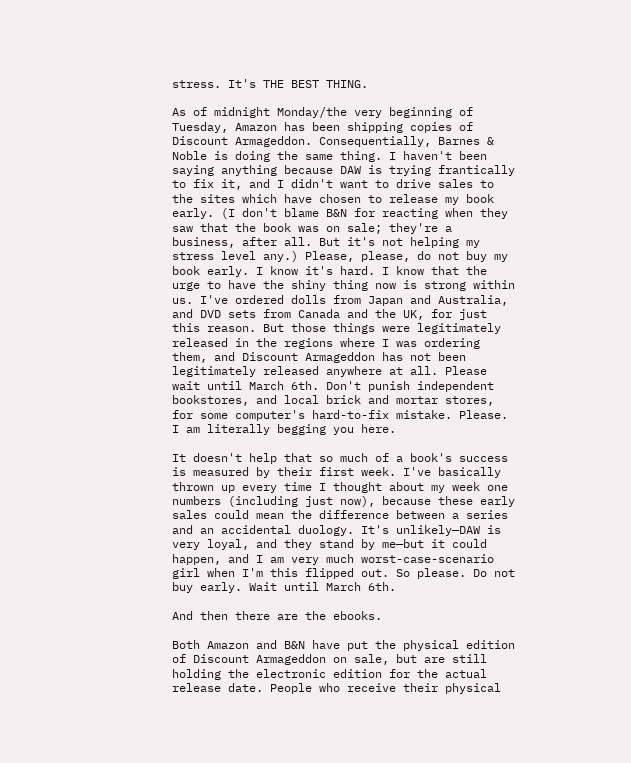stress. It's THE BEST THING.

As of midnight Monday/the very beginning of Tuesday, Amazon has been shipping copies of Discount Armageddon. Consequentially, Barnes & Noble is doing the same thing. I haven't been saying anything because DAW is trying frantically to fix it, and I didn't want to drive sales to the sites which have chosen to release my book early. (I don't blame B&N for reacting when they saw that the book was on sale; they're a business, after all. But it's not helping my stress level any.) Please, please, do not buy my book early. I know it's hard. I know that the urge to have the shiny thing now is strong within us. I've ordered dolls from Japan and Australia, and DVD sets from Canada and the UK, for just this reason. But those things were legitimately released in the regions where I was ordering them, and Discount Armageddon has not been legitimately released anywhere at all. Please wait until March 6th. Don't punish independent bookstores, and local brick and mortar stores, for some computer's hard-to-fix mistake. Please. I am literally begging you here.

It doesn't help that so much of a book's success is measured by their first week. I've basically thrown up every time I thought about my week one numbers (including just now), because these early sales could mean the difference between a series and an accidental duology. It's unlikely—DAW is very loyal, and they stand by me—but it could happen, and I am very much worst-case-scenario girl when I'm this flipped out. So please. Do not buy early. Wait until March 6th.

And then there are the ebooks.

Both Amazon and B&N have put the physical edition of Discount Armageddon on sale, but are still holding the electronic edition for the actual release date. People who receive their physical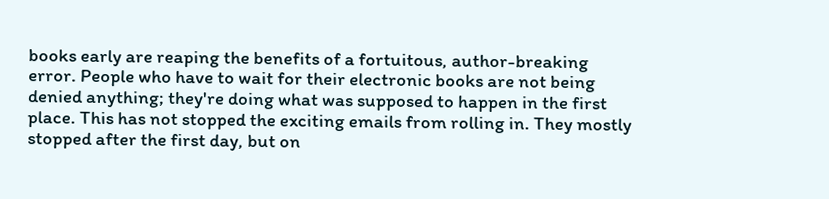books early are reaping the benefits of a fortuitous, author-breaking error. People who have to wait for their electronic books are not being denied anything; they're doing what was supposed to happen in the first place. This has not stopped the exciting emails from rolling in. They mostly stopped after the first day, but on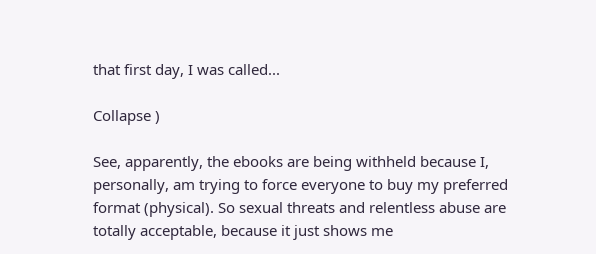that first day, I was called...

Collapse )

See, apparently, the ebooks are being withheld because I, personally, am trying to force everyone to buy my preferred format (physical). So sexual threats and relentless abuse are totally acceptable, because it just shows me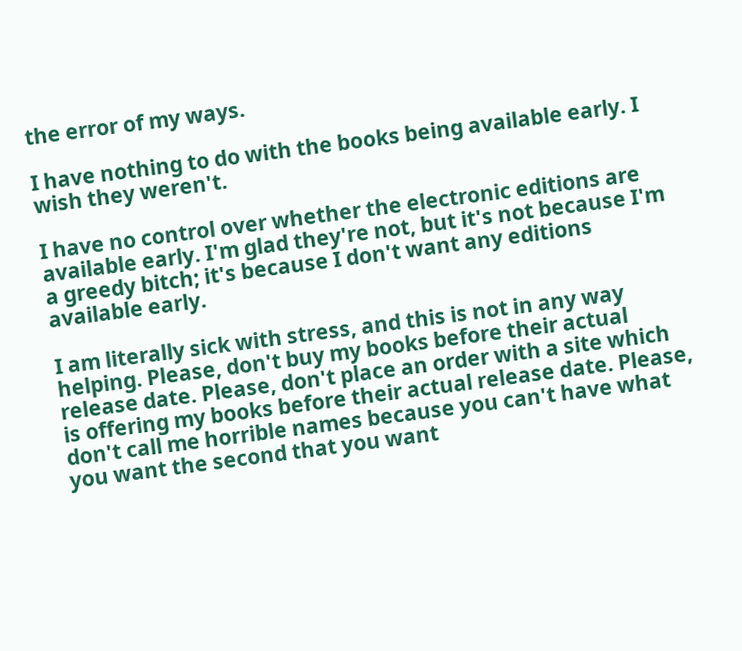the error of my ways.

I have nothing to do with the books being available early. I wish they weren't.

I have no control over whether the electronic editions are available early. I'm glad they're not, but it's not because I'm a greedy bitch; it's because I don't want any editions available early.

I am literally sick with stress, and this is not in any way helping. Please, don't buy my books before their actual release date. Please, don't place an order with a site which is offering my books before their actual release date. Please, don't call me horrible names because you can't have what you want the second that you want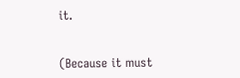it.


(Because it must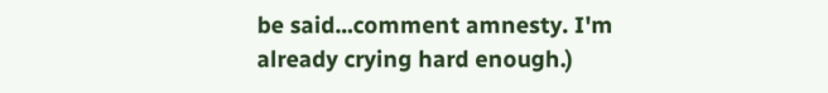be said...comment amnesty. I'm already crying hard enough.)